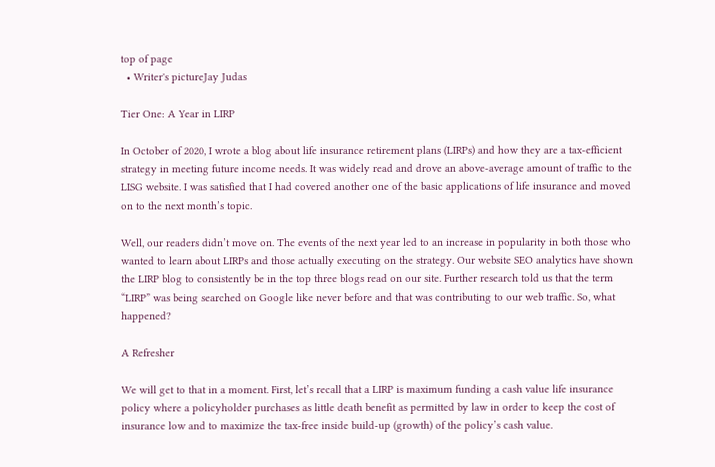top of page
  • Writer's pictureJay Judas

Tier One: A Year in LIRP

In October of 2020, I wrote a blog about life insurance retirement plans (LIRPs) and how they are a tax-efficient strategy in meeting future income needs. It was widely read and drove an above-average amount of traffic to the LISG website. I was satisfied that I had covered another one of the basic applications of life insurance and moved on to the next month’s topic.

Well, our readers didn’t move on. The events of the next year led to an increase in popularity in both those who wanted to learn about LIRPs and those actually executing on the strategy. Our website SEO analytics have shown the LIRP blog to consistently be in the top three blogs read on our site. Further research told us that the term “LIRP” was being searched on Google like never before and that was contributing to our web traffic. So, what happened?

A Refresher

We will get to that in a moment. First, let’s recall that a LIRP is maximum funding a cash value life insurance policy where a policyholder purchases as little death benefit as permitted by law in order to keep the cost of insurance low and to maximize the tax-free inside build-up (growth) of the policy’s cash value.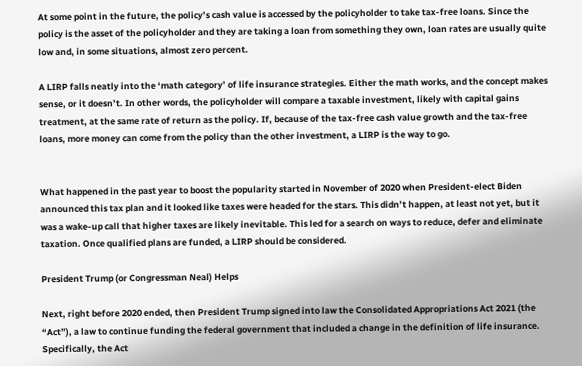At some point in the future, the policy’s cash value is accessed by the policyholder to take tax-free loans. Since the policy is the asset of the policyholder and they are taking a loan from something they own, loan rates are usually quite low and, in some situations, almost zero percent.

A LIRP falls neatly into the ‘math category’ of life insurance strategies. Either the math works, and the concept makes sense, or it doesn’t. In other words, the policyholder will compare a taxable investment, likely with capital gains treatment, at the same rate of return as the policy. If, because of the tax-free cash value growth and the tax-free loans, more money can come from the policy than the other investment, a LIRP is the way to go.


What happened in the past year to boost the popularity started in November of 2020 when President-elect Biden announced this tax plan and it looked like taxes were headed for the stars. This didn’t happen, at least not yet, but it was a wake-up call that higher taxes are likely inevitable. This led for a search on ways to reduce, defer and eliminate taxation. Once qualified plans are funded, a LIRP should be considered.

President Trump (or Congressman Neal) Helps

Next, right before 2020 ended, then President Trump signed into law the Consolidated Appropriations Act 2021 (the “Act”), a law to continue funding the federal government that included a change in the definition of life insurance. Specifically, the Act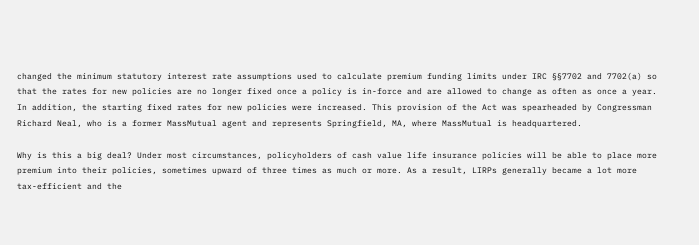changed the minimum statutory interest rate assumptions used to calculate premium funding limits under IRC §§7702 and 7702(a) so that the rates for new policies are no longer fixed once a policy is in-force and are allowed to change as often as once a year. In addition, the starting fixed rates for new policies were increased. This provision of the Act was spearheaded by Congressman Richard Neal, who is a former MassMutual agent and represents Springfield, MA, where MassMutual is headquartered.

Why is this a big deal? Under most circumstances, policyholders of cash value life insurance policies will be able to place more premium into their policies, sometimes upward of three times as much or more. As a result, LIRPs generally became a lot more tax-efficient and the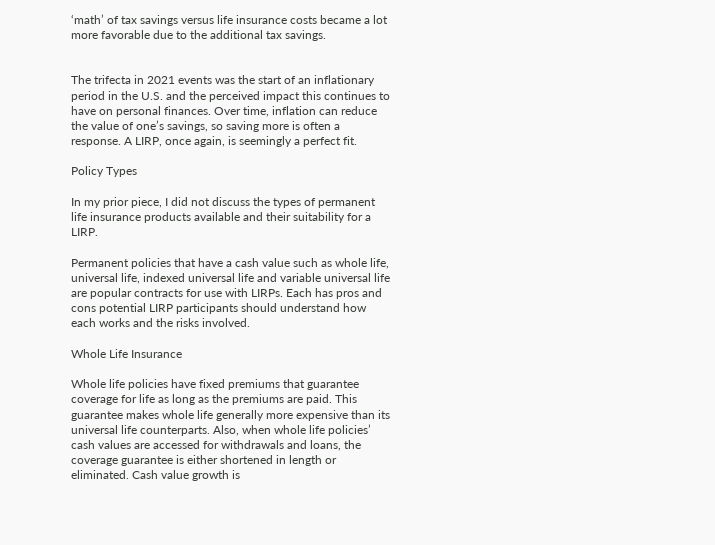‘math’ of tax savings versus life insurance costs became a lot more favorable due to the additional tax savings.


The trifecta in 2021 events was the start of an inflationary period in the U.S. and the perceived impact this continues to have on personal finances. Over time, inflation can reduce the value of one’s savings, so saving more is often a response. A LIRP, once again, is seemingly a perfect fit.

Policy Types

In my prior piece, I did not discuss the types of permanent life insurance products available and their suitability for a LIRP.

Permanent policies that have a cash value such as whole life, universal life, indexed universal life and variable universal life are popular contracts for use with LIRPs. Each has pros and cons potential LIRP participants should understand how each works and the risks involved.

Whole Life Insurance

Whole life policies have fixed premiums that guarantee coverage for life as long as the premiums are paid. This guarantee makes whole life generally more expensive than its universal life counterparts. Also, when whole life policies’ cash values are accessed for withdrawals and loans, the coverage guarantee is either shortened in length or eliminated. Cash value growth is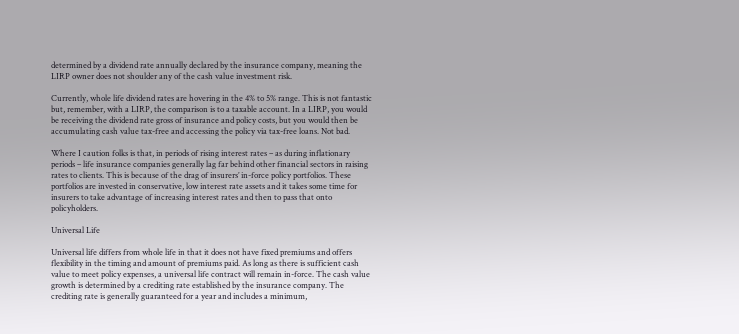determined by a dividend rate annually declared by the insurance company, meaning the LIRP owner does not shoulder any of the cash value investment risk.

Currently, whole life dividend rates are hovering in the 4% to 5% range. This is not fantastic but, remember, with a LIRP, the comparison is to a taxable account. In a LIRP, you would be receiving the dividend rate gross of insurance and policy costs, but you would then be accumulating cash value tax-free and accessing the policy via tax-free loans. Not bad.

Where I caution folks is that, in periods of rising interest rates – as during inflationary periods – life insurance companies generally lag far behind other financial sectors in raising rates to clients. This is because of the drag of insurers’ in-force policy portfolios. These portfolios are invested in conservative, low interest rate assets and it takes some time for insurers to take advantage of increasing interest rates and then to pass that onto policyholders.

Universal Life

Universal life differs from whole life in that it does not have fixed premiums and offers flexibility in the timing and amount of premiums paid. As long as there is sufficient cash value to meet policy expenses, a universal life contract will remain in-force. The cash value growth is determined by a crediting rate established by the insurance company. The crediting rate is generally guaranteed for a year and includes a minimum,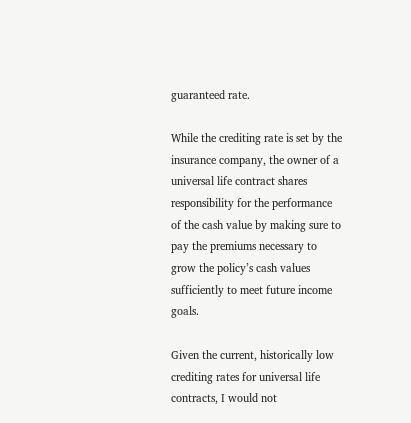guaranteed rate.

While the crediting rate is set by the insurance company, the owner of a universal life contract shares responsibility for the performance of the cash value by making sure to pay the premiums necessary to grow the policy’s cash values sufficiently to meet future income goals.

Given the current, historically low crediting rates for universal life contracts, I would not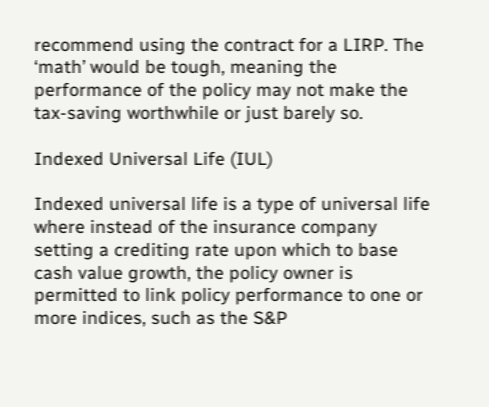recommend using the contract for a LIRP. The ‘math’ would be tough, meaning the performance of the policy may not make the tax-saving worthwhile or just barely so.

Indexed Universal Life (IUL)

Indexed universal life is a type of universal life where instead of the insurance company setting a crediting rate upon which to base cash value growth, the policy owner is permitted to link policy performance to one or more indices, such as the S&P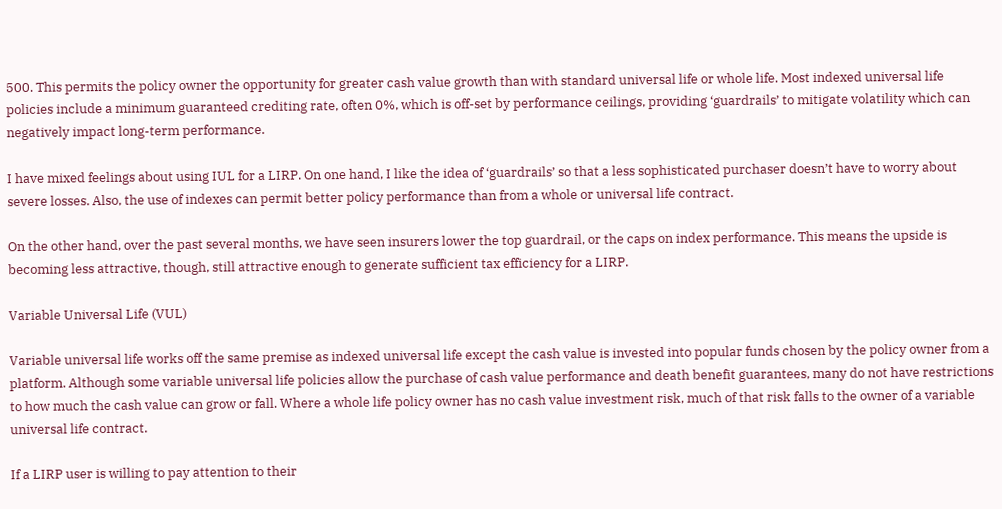500. This permits the policy owner the opportunity for greater cash value growth than with standard universal life or whole life. Most indexed universal life policies include a minimum guaranteed crediting rate, often 0%, which is off-set by performance ceilings, providing ‘guardrails’ to mitigate volatility which can negatively impact long-term performance.

I have mixed feelings about using IUL for a LIRP. On one hand, I like the idea of ‘guardrails’ so that a less sophisticated purchaser doesn’t have to worry about severe losses. Also, the use of indexes can permit better policy performance than from a whole or universal life contract.

On the other hand, over the past several months, we have seen insurers lower the top guardrail, or the caps on index performance. This means the upside is becoming less attractive, though, still attractive enough to generate sufficient tax efficiency for a LIRP.

Variable Universal Life (VUL)

Variable universal life works off the same premise as indexed universal life except the cash value is invested into popular funds chosen by the policy owner from a platform. Although some variable universal life policies allow the purchase of cash value performance and death benefit guarantees, many do not have restrictions to how much the cash value can grow or fall. Where a whole life policy owner has no cash value investment risk, much of that risk falls to the owner of a variable universal life contract.

If a LIRP user is willing to pay attention to their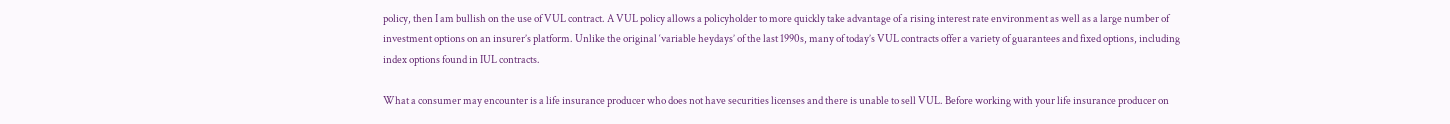policy, then I am bullish on the use of VUL contract. A VUL policy allows a policyholder to more quickly take advantage of a rising interest rate environment as well as a large number of investment options on an insurer’s platform. Unlike the original ‘variable heydays’ of the last 1990s, many of today’s VUL contracts offer a variety of guarantees and fixed options, including index options found in IUL contracts.

What a consumer may encounter is a life insurance producer who does not have securities licenses and there is unable to sell VUL. Before working with your life insurance producer on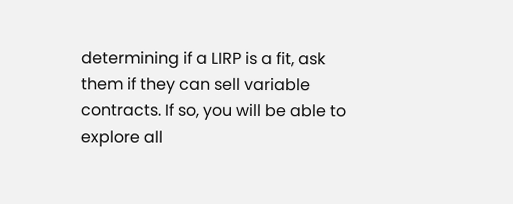determining if a LIRP is a fit, ask them if they can sell variable contracts. If so, you will be able to explore all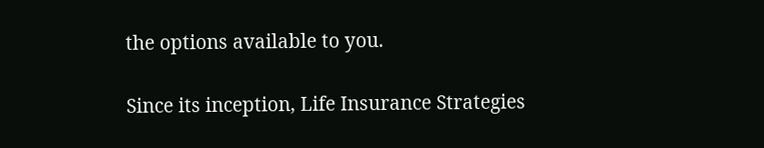the options available to you.

Since its inception, Life Insurance Strategies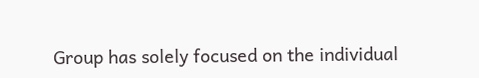Group has solely focused on the individual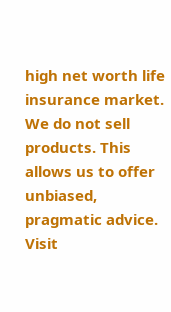high net worth life insurance market. We do not sell products. This allows us to offer unbiased, pragmatic advice. Visit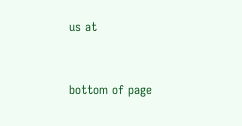us at


bottom of page